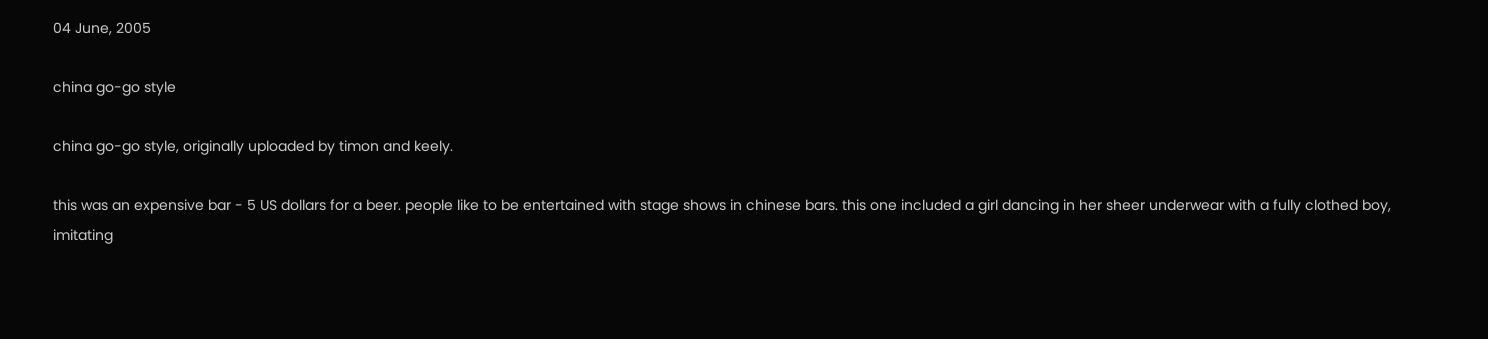04 June, 2005

china go-go style

china go-go style, originally uploaded by timon and keely.

this was an expensive bar - 5 US dollars for a beer. people like to be entertained with stage shows in chinese bars. this one included a girl dancing in her sheer underwear with a fully clothed boy, imitating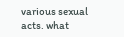various sexual acts. what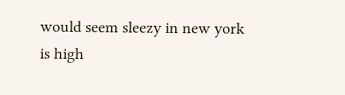would seem sleezy in new york is high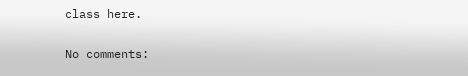class here.

No comments: